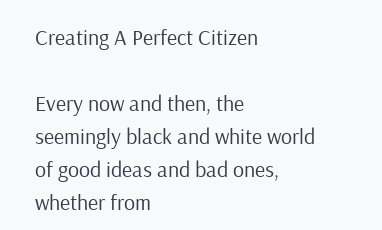Creating A Perfect Citizen

Every now and then, the seemingly black and white world of good ideas and bad ones, whether from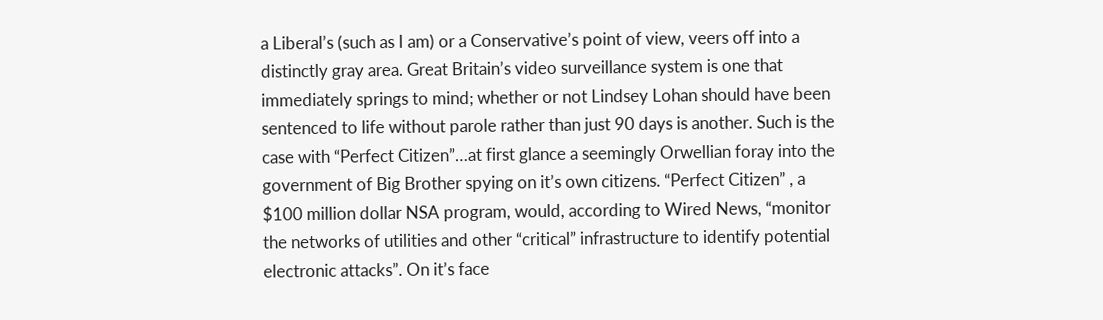a Liberal’s (such as I am) or a Conservative’s point of view, veers off into a distinctly gray area. Great Britain’s video surveillance system is one that immediately springs to mind; whether or not Lindsey Lohan should have been sentenced to life without parole rather than just 90 days is another. Such is the case with “Perfect Citizen”…at first glance a seemingly Orwellian foray into the government of Big Brother spying on it’s own citizens. “Perfect Citizen” , a $100 million dollar NSA program, would, according to Wired News, “monitor the networks of utilities and other “critical” infrastructure to identify potential electronic attacks”. On it’s face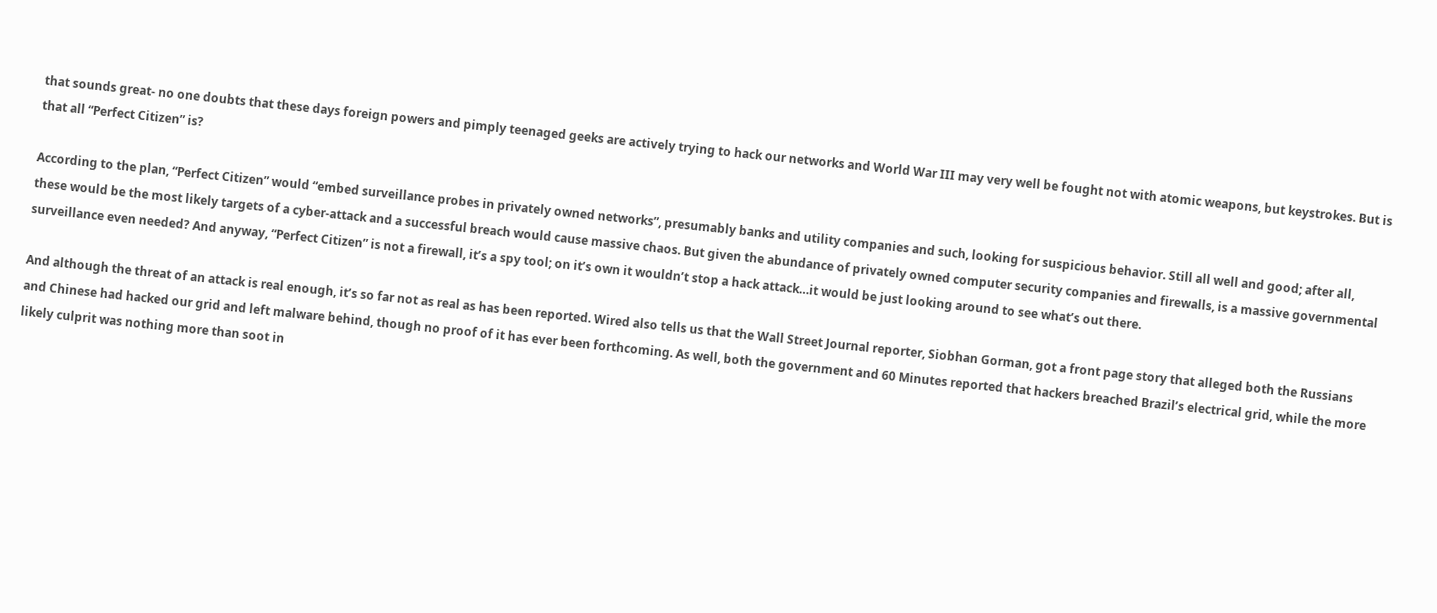that sounds great- no one doubts that these days foreign powers and pimply teenaged geeks are actively trying to hack our networks and World War III may very well be fought not with atomic weapons, but keystrokes. But is that all “Perfect Citizen” is?

According to the plan, “Perfect Citizen” would “embed surveillance probes in privately owned networks”, presumably banks and utility companies and such, looking for suspicious behavior. Still all well and good; after all, these would be the most likely targets of a cyber-attack and a successful breach would cause massive chaos. But given the abundance of privately owned computer security companies and firewalls, is a massive governmental surveillance even needed? And anyway, “Perfect Citizen” is not a firewall, it’s a spy tool; on it’s own it wouldn’t stop a hack attack…it would be just looking around to see what’s out there.

And although the threat of an attack is real enough, it’s so far not as real as has been reported. Wired also tells us that the Wall Street Journal reporter, Siobhan Gorman, got a front page story that alleged both the Russians and Chinese had hacked our grid and left malware behind, though no proof of it has ever been forthcoming. As well, both the government and 60 Minutes reported that hackers breached Brazil’s electrical grid, while the more likely culprit was nothing more than soot in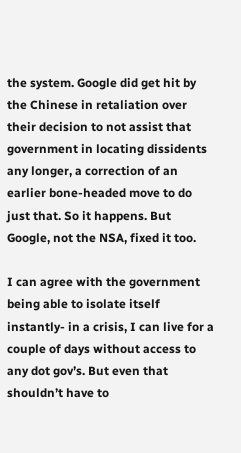the system. Google did get hit by the Chinese in retaliation over their decision to not assist that government in locating dissidents any longer, a correction of an earlier bone-headed move to do just that. So it happens. But Google, not the NSA, fixed it too.

I can agree with the government being able to isolate itself instantly- in a crisis, I can live for a couple of days without access to any dot gov’s. But even that shouldn’t have to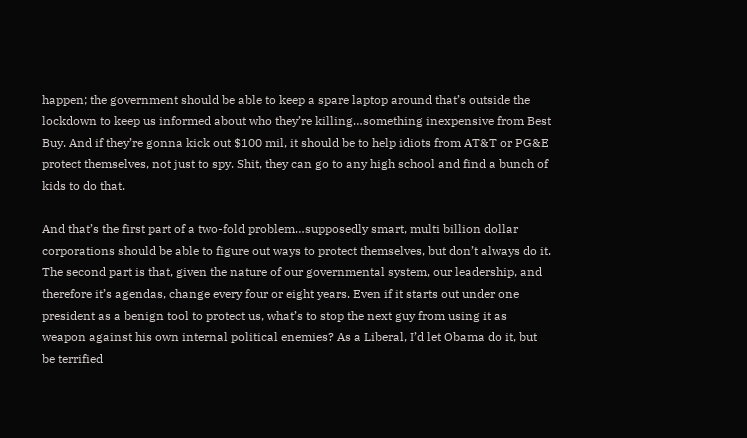happen; the government should be able to keep a spare laptop around that’s outside the lockdown to keep us informed about who they’re killing…something inexpensive from Best Buy. And if they’re gonna kick out $100 mil, it should be to help idiots from AT&T or PG&E protect themselves, not just to spy. Shit, they can go to any high school and find a bunch of kids to do that.

And that’s the first part of a two-fold problem…supposedly smart, multi billion dollar corporations should be able to figure out ways to protect themselves, but don’t always do it. The second part is that, given the nature of our governmental system, our leadership, and therefore it’s agendas, change every four or eight years. Even if it starts out under one president as a benign tool to protect us, what’s to stop the next guy from using it as weapon against his own internal political enemies? As a Liberal, I’d let Obama do it, but be terrified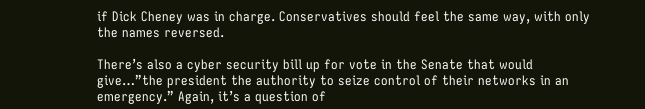if Dick Cheney was in charge. Conservatives should feel the same way, with only the names reversed.

There’s also a cyber security bill up for vote in the Senate that would give…”the president the authority to seize control of their networks in an emergency.” Again, it’s a question of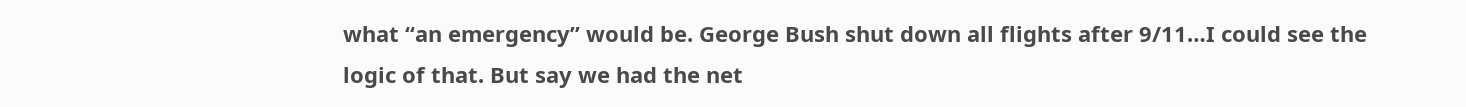what “an emergency” would be. George Bush shut down all flights after 9/11…I could see the logic of that. But say we had the net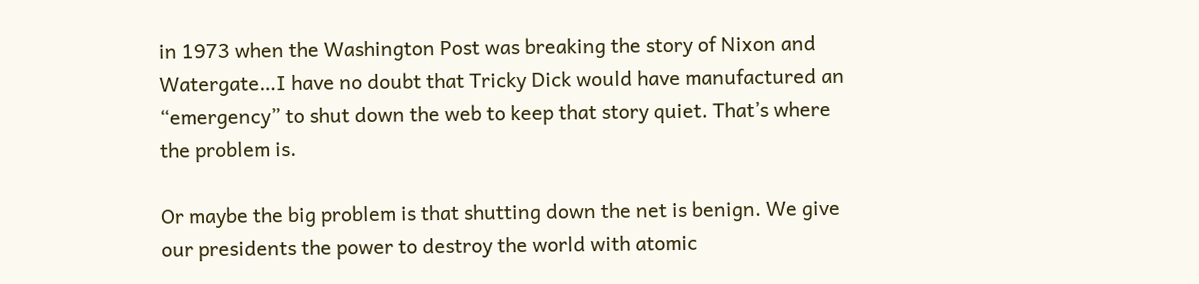in 1973 when the Washington Post was breaking the story of Nixon and Watergate…I have no doubt that Tricky Dick would have manufactured an “emergency” to shut down the web to keep that story quiet. That’s where the problem is.

Or maybe the big problem is that shutting down the net is benign. We give our presidents the power to destroy the world with atomic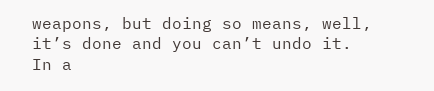weapons, but doing so means, well, it’s done and you can’t undo it. In a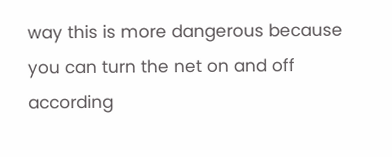way this is more dangerous because you can turn the net on and off according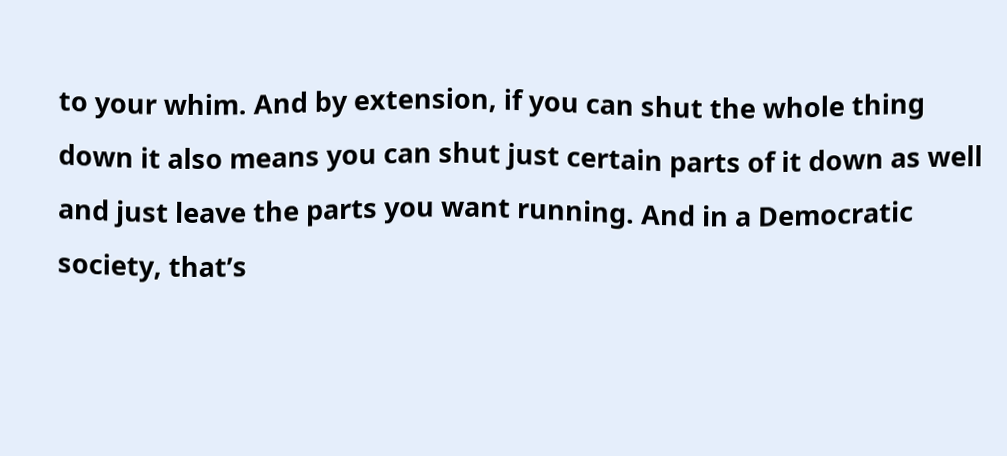to your whim. And by extension, if you can shut the whole thing down it also means you can shut just certain parts of it down as well and just leave the parts you want running. And in a Democratic society, that’s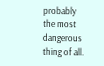probably the most dangerous thing of all.